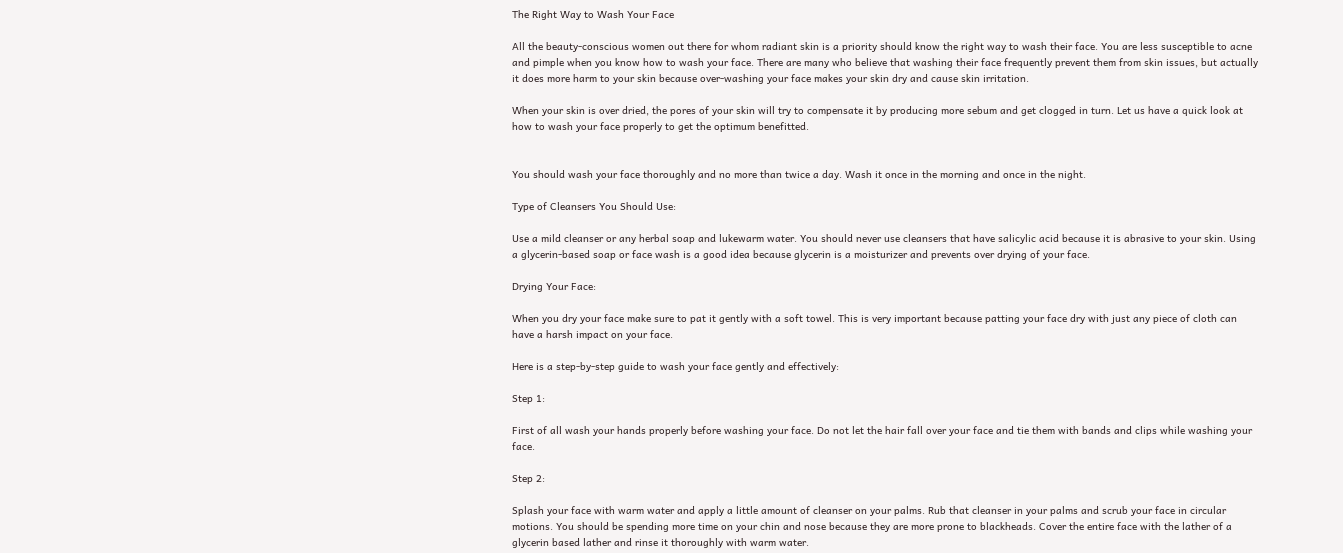The Right Way to Wash Your Face

All the beauty-conscious women out there for whom radiant skin is a priority should know the right way to wash their face. You are less susceptible to acne and pimple when you know how to wash your face. There are many who believe that washing their face frequently prevent them from skin issues, but actually it does more harm to your skin because over-washing your face makes your skin dry and cause skin irritation.

When your skin is over dried, the pores of your skin will try to compensate it by producing more sebum and get clogged in turn. Let us have a quick look at how to wash your face properly to get the optimum benefitted.


You should wash your face thoroughly and no more than twice a day. Wash it once in the morning and once in the night.

Type of Cleansers You Should Use:

Use a mild cleanser or any herbal soap and lukewarm water. You should never use cleansers that have salicylic acid because it is abrasive to your skin. Using a glycerin-based soap or face wash is a good idea because glycerin is a moisturizer and prevents over drying of your face.

Drying Your Face:

When you dry your face make sure to pat it gently with a soft towel. This is very important because patting your face dry with just any piece of cloth can have a harsh impact on your face.

Here is a step-by-step guide to wash your face gently and effectively:

Step 1:

First of all wash your hands properly before washing your face. Do not let the hair fall over your face and tie them with bands and clips while washing your face.

Step 2:

Splash your face with warm water and apply a little amount of cleanser on your palms. Rub that cleanser in your palms and scrub your face in circular motions. You should be spending more time on your chin and nose because they are more prone to blackheads. Cover the entire face with the lather of a glycerin based lather and rinse it thoroughly with warm water.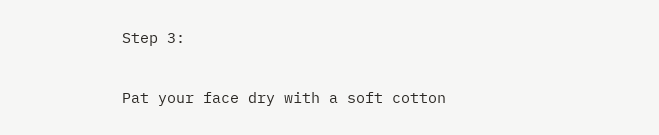Step 3:

Pat your face dry with a soft cotton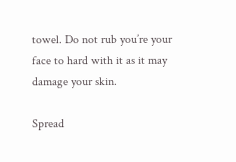towel. Do not rub you’re your face to hard with it as it may damage your skin.

Spread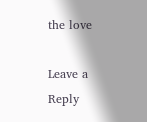the love

Leave a Reply